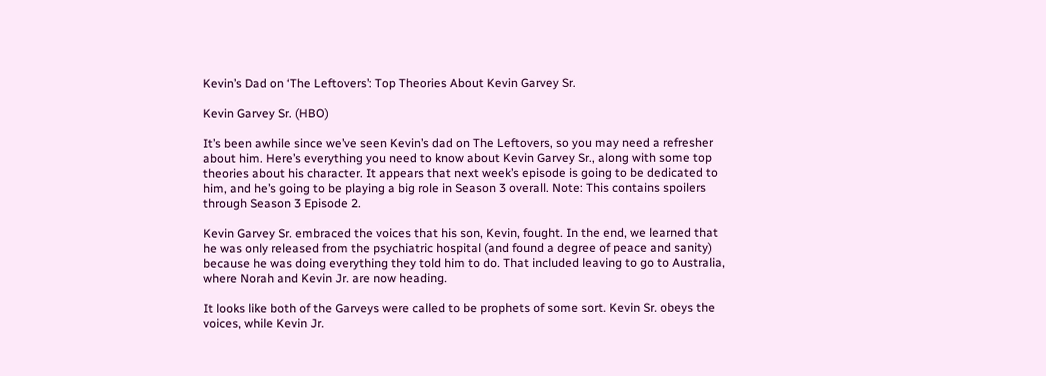Kevin’s Dad on ‘The Leftovers’: Top Theories About Kevin Garvey Sr.

Kevin Garvey Sr. (HBO)

It’s been awhile since we’ve seen Kevin’s dad on The Leftovers, so you may need a refresher about him. Here’s everything you need to know about Kevin Garvey Sr., along with some top theories about his character. It appears that next week’s episode is going to be dedicated to him, and he’s going to be playing a big role in Season 3 overall. Note: This contains spoilers through Season 3 Episode 2.

Kevin Garvey Sr. embraced the voices that his son, Kevin, fought. In the end, we learned that he was only released from the psychiatric hospital (and found a degree of peace and sanity) because he was doing everything they told him to do. That included leaving to go to Australia, where Norah and Kevin Jr. are now heading.

It looks like both of the Garveys were called to be prophets of some sort. Kevin Sr. obeys the voices, while Kevin Jr.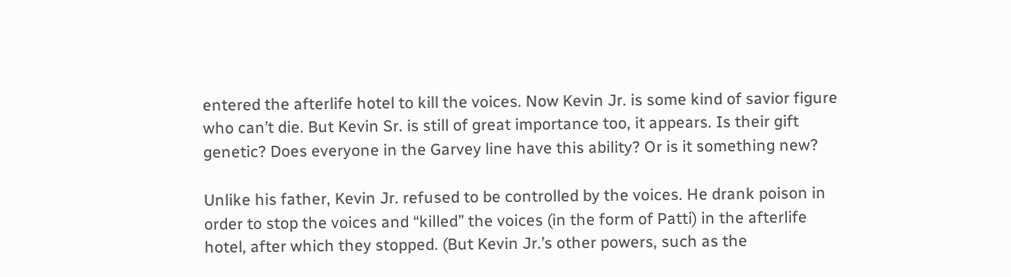entered the afterlife hotel to kill the voices. Now Kevin Jr. is some kind of savior figure who can’t die. But Kevin Sr. is still of great importance too, it appears. Is their gift genetic? Does everyone in the Garvey line have this ability? Or is it something new?

Unlike his father, Kevin Jr. refused to be controlled by the voices. He drank poison in order to stop the voices and “killed” the voices (in the form of Patti) in the afterlife hotel, after which they stopped. (But Kevin Jr.’s other powers, such as the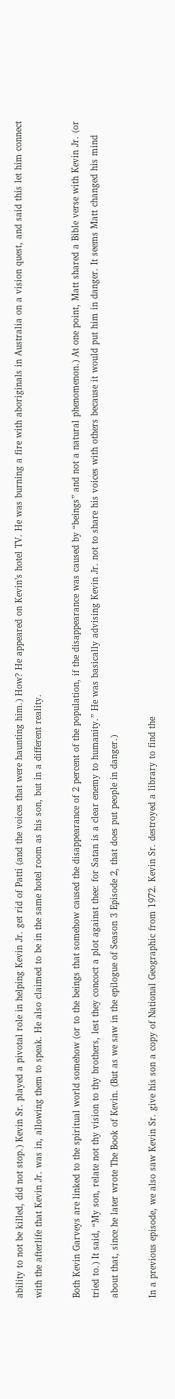ability to not be killed, did not stop.) Kevin Sr. played a pivotal role in helping Kevin Jr. get rid of Patti (and the voices that were haunting him.) How? He appeared on Kevin’s hotel TV. He was burning a fire with aboriginals in Australia on a vision quest, and said this let him connect with the afterlife that Kevin Jr. was in, allowing them to speak. He also claimed to be in the same hotel room as his son, but in a different reality.

Both Kevin Garveys are linked to the spiritual world somehow (or to the beings that somehow caused the disappearance of 2 percent of the population, if the disappearance was caused by “beings” and not a natural phenomenon.) At one point, Matt shared a Bible verse with Kevin Jr. (or tried to.) It said, “My son, relate not thy vision to thy brothers, lest they concoct a plot against thee: for Satan is a clear enemy to humanity.” He was basically advising Kevin Jr. not to share his voices with others because it would put him in danger. It seems Matt changed his mind about that, since he later wrote The Book of Kevin. (But as we saw in the epilogue of Season 3 Episode 2, that does put people in danger.)

In a previous episode, we also saw Kevin Sr. give his son a copy of National Geographic from 1972. Kevin Sr. destroyed a library to find the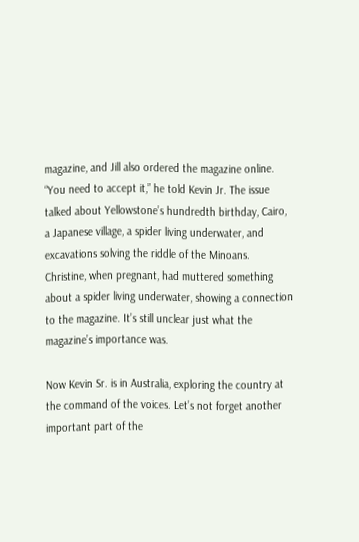magazine, and Jill also ordered the magazine online. “You need to accept it,” he told Kevin Jr. The issue talked about Yellowstone’s hundredth birthday, Cairo, a Japanese village, a spider living underwater, and excavations solving the riddle of the Minoans. Christine, when pregnant, had muttered something about a spider living underwater, showing a connection to the magazine. It’s still unclear just what the magazine’s importance was.

Now Kevin Sr. is in Australia, exploring the country at the command of the voices. Let’s not forget another important part of the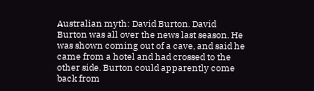Australian myth: David Burton. David Burton was all over the news last season. He was shown coming out of a cave, and said he came from a hotel and had crossed to the other side. Burton could apparently come back from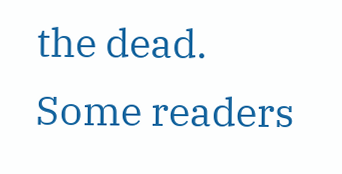the dead. Some readers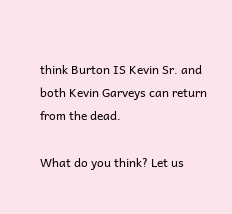think Burton IS Kevin Sr. and both Kevin Garveys can return from the dead.

What do you think? Let us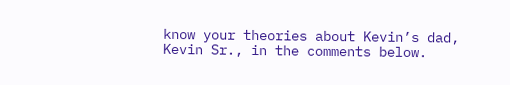know your theories about Kevin’s dad, Kevin Sr., in the comments below.